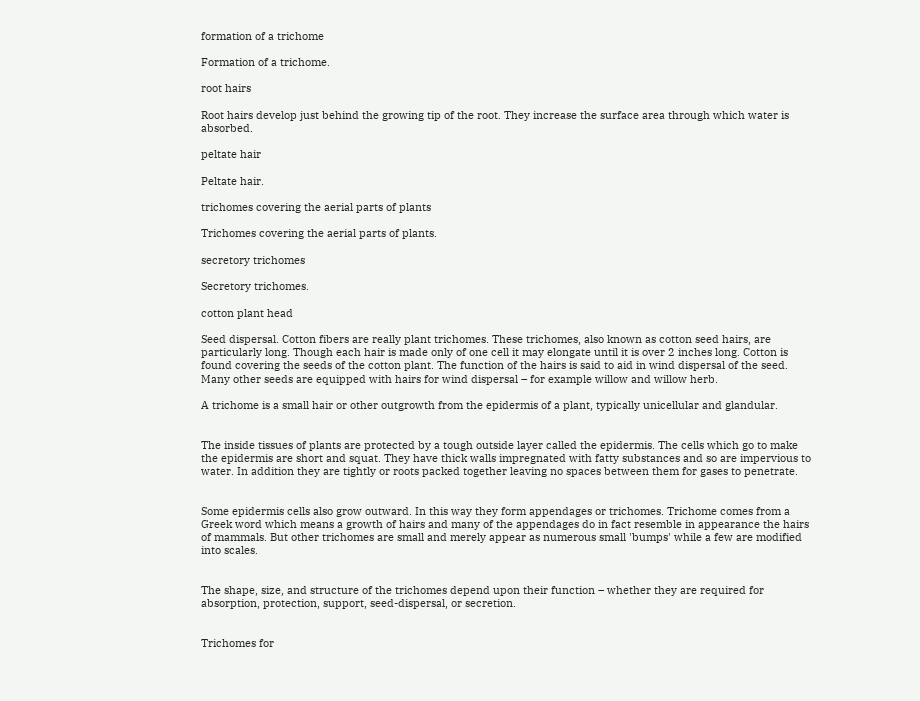formation of a trichome

Formation of a trichome.

root hairs

Root hairs develop just behind the growing tip of the root. They increase the surface area through which water is absorbed.

peltate hair

Peltate hair.

trichomes covering the aerial parts of plants

Trichomes covering the aerial parts of plants.

secretory trichomes

Secretory trichomes.

cotton plant head

Seed dispersal. Cotton fibers are really plant trichomes. These trichomes, also known as cotton seed hairs, are particularly long. Though each hair is made only of one cell it may elongate until it is over 2 inches long. Cotton is found covering the seeds of the cotton plant. The function of the hairs is said to aid in wind dispersal of the seed. Many other seeds are equipped with hairs for wind dispersal – for example willow and willow herb.

A trichome is a small hair or other outgrowth from the epidermis of a plant, typically unicellular and glandular.


The inside tissues of plants are protected by a tough outside layer called the epidermis. The cells which go to make the epidermis are short and squat. They have thick walls impregnated with fatty substances and so are impervious to water. In addition they are tightly or roots packed together leaving no spaces between them for gases to penetrate.


Some epidermis cells also grow outward. In this way they form appendages or trichomes. Trichome comes from a Greek word which means a growth of hairs and many of the appendages do in fact resemble in appearance the hairs of mammals. But other trichomes are small and merely appear as numerous small 'bumps' while a few are modified into scales.


The shape, size, and structure of the trichomes depend upon their function – whether they are required for absorption, protection, support, seed-dispersal, or secretion.


Trichomes for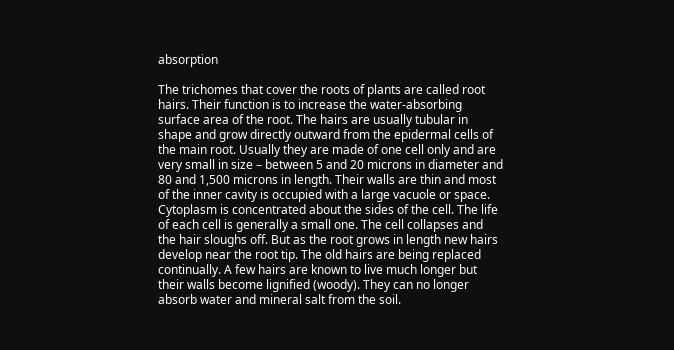absorption

The trichomes that cover the roots of plants are called root hairs. Their function is to increase the water-absorbing surface area of the root. The hairs are usually tubular in shape and grow directly outward from the epidermal cells of the main root. Usually they are made of one cell only and are very small in size – between 5 and 20 microns in diameter and 80 and 1,500 microns in length. Their walls are thin and most of the inner cavity is occupied with a large vacuole or space. Cytoplasm is concentrated about the sides of the cell. The life of each cell is generally a small one. The cell collapses and the hair sloughs off. But as the root grows in length new hairs develop near the root tip. The old hairs are being replaced continually. A few hairs are known to live much longer but their walls become lignified (woody). They can no longer absorb water and mineral salt from the soil.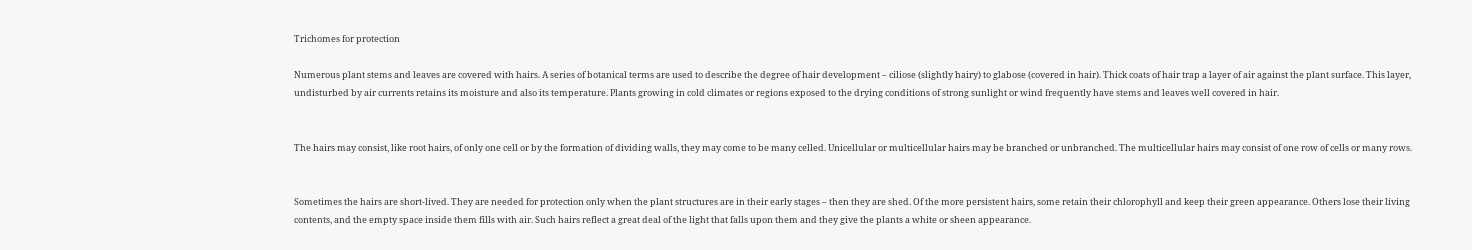Trichomes for protection

Numerous plant stems and leaves are covered with hairs. A series of botanical terms are used to describe the degree of hair development – ciliose (slightly hairy) to glabose (covered in hair). Thick coats of hair trap a layer of air against the plant surface. This layer, undisturbed by air currents retains its moisture and also its temperature. Plants growing in cold climates or regions exposed to the drying conditions of strong sunlight or wind frequently have stems and leaves well covered in hair.


The hairs may consist, like root hairs, of only one cell or by the formation of dividing walls, they may come to be many celled. Unicellular or multicellular hairs may be branched or unbranched. The multicellular hairs may consist of one row of cells or many rows.


Sometimes the hairs are short-lived. They are needed for protection only when the plant structures are in their early stages – then they are shed. Of the more persistent hairs, some retain their chlorophyll and keep their green appearance. Others lose their living contents, and the empty space inside them fills with air. Such hairs reflect a great deal of the light that falls upon them and they give the plants a white or sheen appearance.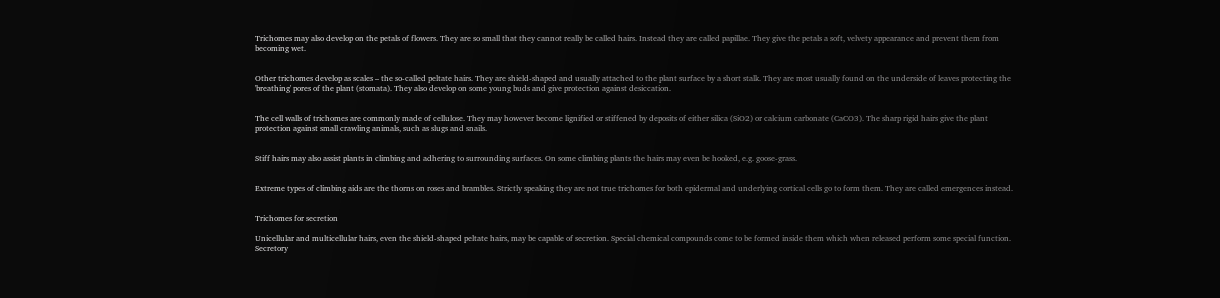Trichomes may also develop on the petals of flowers. They are so small that they cannot really be called hairs. Instead they are called papillae. They give the petals a soft, velvety appearance and prevent them from becoming wet.


Other trichomes develop as scales – the so-called peltate hairs. They are shield-shaped and usually attached to the plant surface by a short stalk. They are most usually found on the underside of leaves protecting the 'breathing' pores of the plant (stomata). They also develop on some young buds and give protection against desiccation.


The cell walls of trichomes are commonly made of cellulose. They may however become lignified or stiffened by deposits of either silica (SiO2) or calcium carbonate (CaCO3). The sharp rigid hairs give the plant protection against small crawling animals, such as slugs and snails.


Stiff hairs may also assist plants in climbing and adhering to surrounding surfaces. On some climbing plants the hairs may even be hooked, e.g. goose-grass.


Extreme types of climbing aids are the thorns on roses and brambles. Strictly speaking they are not true trichomes for both epidermal and underlying cortical cells go to form them. They are called emergences instead.


Trichomes for secretion

Unicellular and multicellular hairs, even the shield-shaped peltate hairs, may be capable of secretion. Special chemical compounds come to be formed inside them which when released perform some special function. Secretory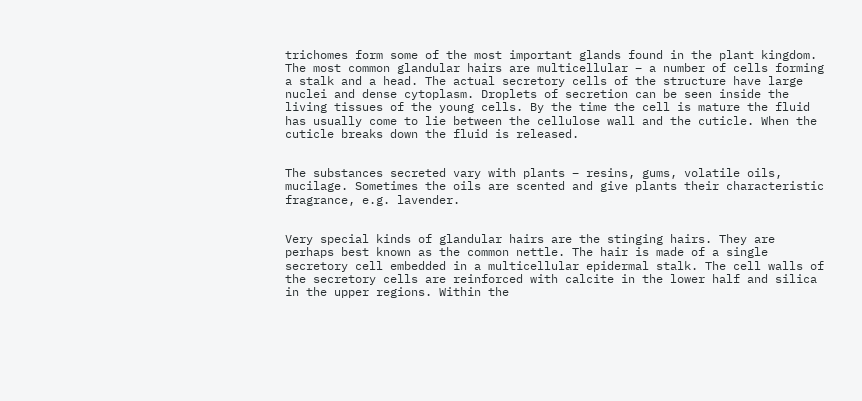trichomes form some of the most important glands found in the plant kingdom. The most common glandular hairs are multicellular – a number of cells forming a stalk and a head. The actual secretory cells of the structure have large nuclei and dense cytoplasm. Droplets of secretion can be seen inside the living tissues of the young cells. By the time the cell is mature the fluid has usually come to lie between the cellulose wall and the cuticle. When the cuticle breaks down the fluid is released.


The substances secreted vary with plants – resins, gums, volatile oils, mucilage. Sometimes the oils are scented and give plants their characteristic fragrance, e.g. lavender.


Very special kinds of glandular hairs are the stinging hairs. They are perhaps best known as the common nettle. The hair is made of a single secretory cell embedded in a multicellular epidermal stalk. The cell walls of the secretory cells are reinforced with calcite in the lower half and silica in the upper regions. Within the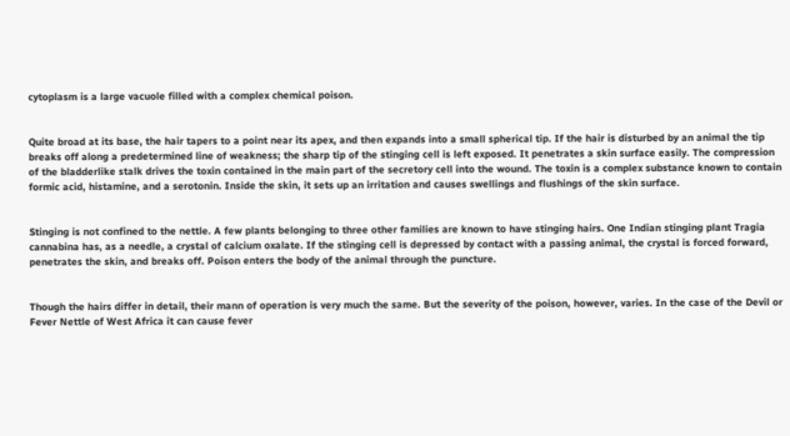cytoplasm is a large vacuole filled with a complex chemical poison.


Quite broad at its base, the hair tapers to a point near its apex, and then expands into a small spherical tip. If the hair is disturbed by an animal the tip breaks off along a predetermined line of weakness; the sharp tip of the stinging cell is left exposed. It penetrates a skin surface easily. The compression of the bladderlike stalk drives the toxin contained in the main part of the secretory cell into the wound. The toxin is a complex substance known to contain formic acid, histamine, and a serotonin. Inside the skin, it sets up an irritation and causes swellings and flushings of the skin surface.


Stinging is not confined to the nettle. A few plants belonging to three other families are known to have stinging hairs. One Indian stinging plant Tragia cannabina has, as a needle, a crystal of calcium oxalate. If the stinging cell is depressed by contact with a passing animal, the crystal is forced forward, penetrates the skin, and breaks off. Poison enters the body of the animal through the puncture.


Though the hairs differ in detail, their mann of operation is very much the same. But the severity of the poison, however, varies. In the case of the Devil or Fever Nettle of West Africa it can cause fever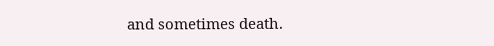and sometimes death.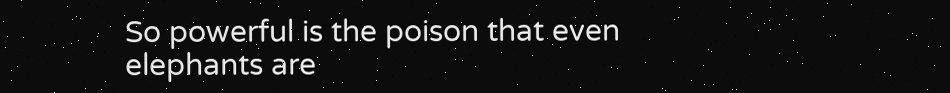So powerful is the poison that even elephants are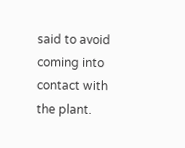said to avoid coming into contact with the plant.